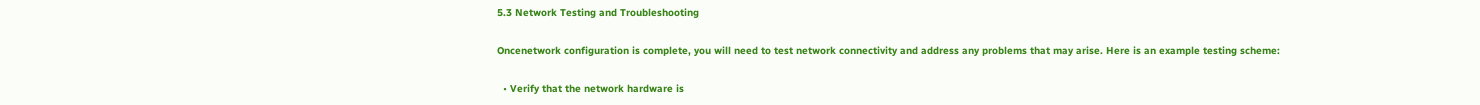5.3 Network Testing and Troubleshooting

Oncenetwork configuration is complete, you will need to test network connectivity and address any problems that may arise. Here is an example testing scheme:

  • Verify that the network hardware is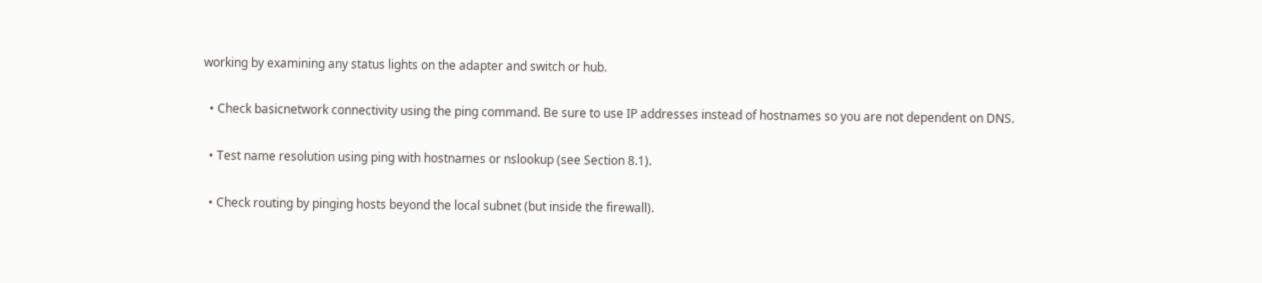working by examining any status lights on the adapter and switch or hub.

  • Check basicnetwork connectivity using the ping command. Be sure to use IP addresses instead of hostnames so you are not dependent on DNS.

  • Test name resolution using ping with hostnames or nslookup (see Section 8.1).

  • Check routing by pinging hosts beyond the local subnet (but inside the firewall).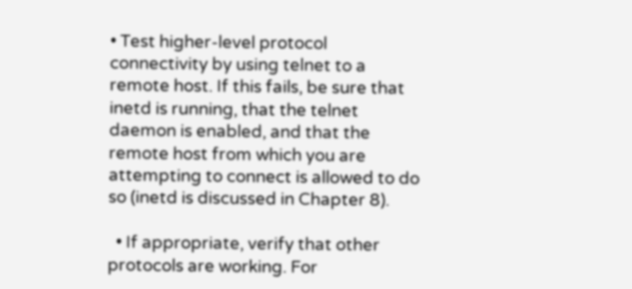• Test higher-level protocol connectivity by using telnet to a remote host. If this fails, be sure that inetd is running, that the telnet daemon is enabled, and that the remote host from which you are attempting to connect is allowed to do so (inetd is discussed in Chapter 8).

  • If appropriate, verify that other protocols are working. For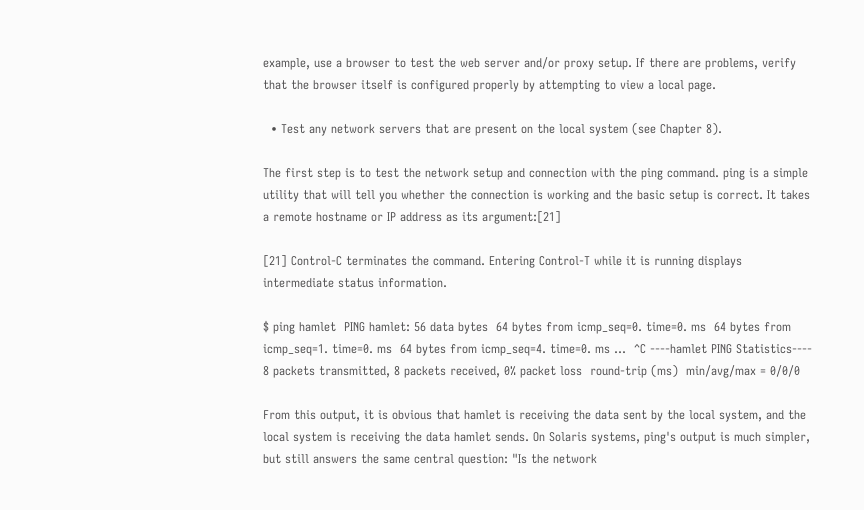example, use a browser to test the web server and/or proxy setup. If there are problems, verify that the browser itself is configured properly by attempting to view a local page.

  • Test any network servers that are present on the local system (see Chapter 8).

The first step is to test the network setup and connection with the ping command. ping is a simple utility that will tell you whether the connection is working and the basic setup is correct. It takes a remote hostname or IP address as its argument:[21]

[21] Control-C terminates the command. Entering Control-T while it is running displays intermediate status information.

$ ping hamlet  PING hamlet: 56 data bytes  64 bytes from icmp_seq=0. time=0. ms  64 bytes from icmp_seq=1. time=0. ms  64 bytes from icmp_seq=4. time=0. ms ...  ^C ----hamlet PING Statistics----  8 packets transmitted, 8 packets received, 0% packet loss  round-trip (ms)  min/avg/max = 0/0/0

From this output, it is obvious that hamlet is receiving the data sent by the local system, and the local system is receiving the data hamlet sends. On Solaris systems, ping's output is much simpler, but still answers the same central question: "Is the network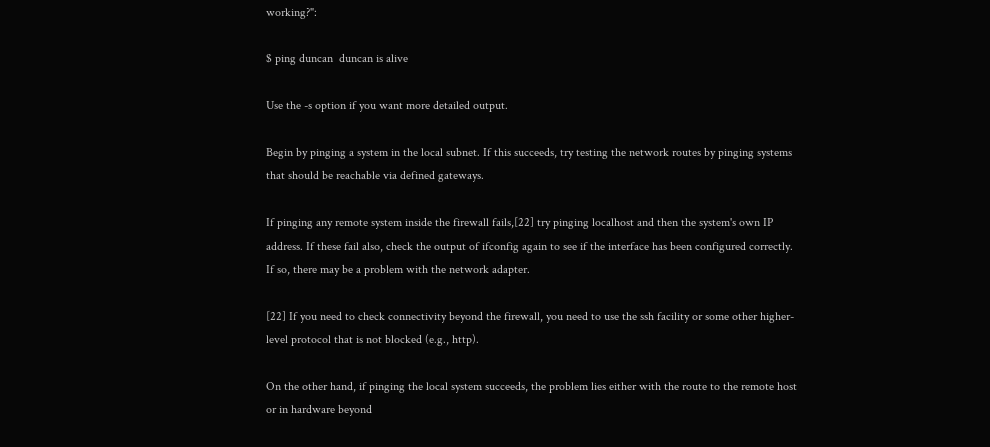working?":

$ ping duncan  duncan is alive

Use the -s option if you want more detailed output.

Begin by pinging a system in the local subnet. If this succeeds, try testing the network routes by pinging systems that should be reachable via defined gateways.

If pinging any remote system inside the firewall fails,[22] try pinging localhost and then the system's own IP address. If these fail also, check the output of ifconfig again to see if the interface has been configured correctly. If so, there may be a problem with the network adapter.

[22] If you need to check connectivity beyond the firewall, you need to use the ssh facility or some other higher-level protocol that is not blocked (e.g., http).

On the other hand, if pinging the local system succeeds, the problem lies either with the route to the remote host or in hardware beyond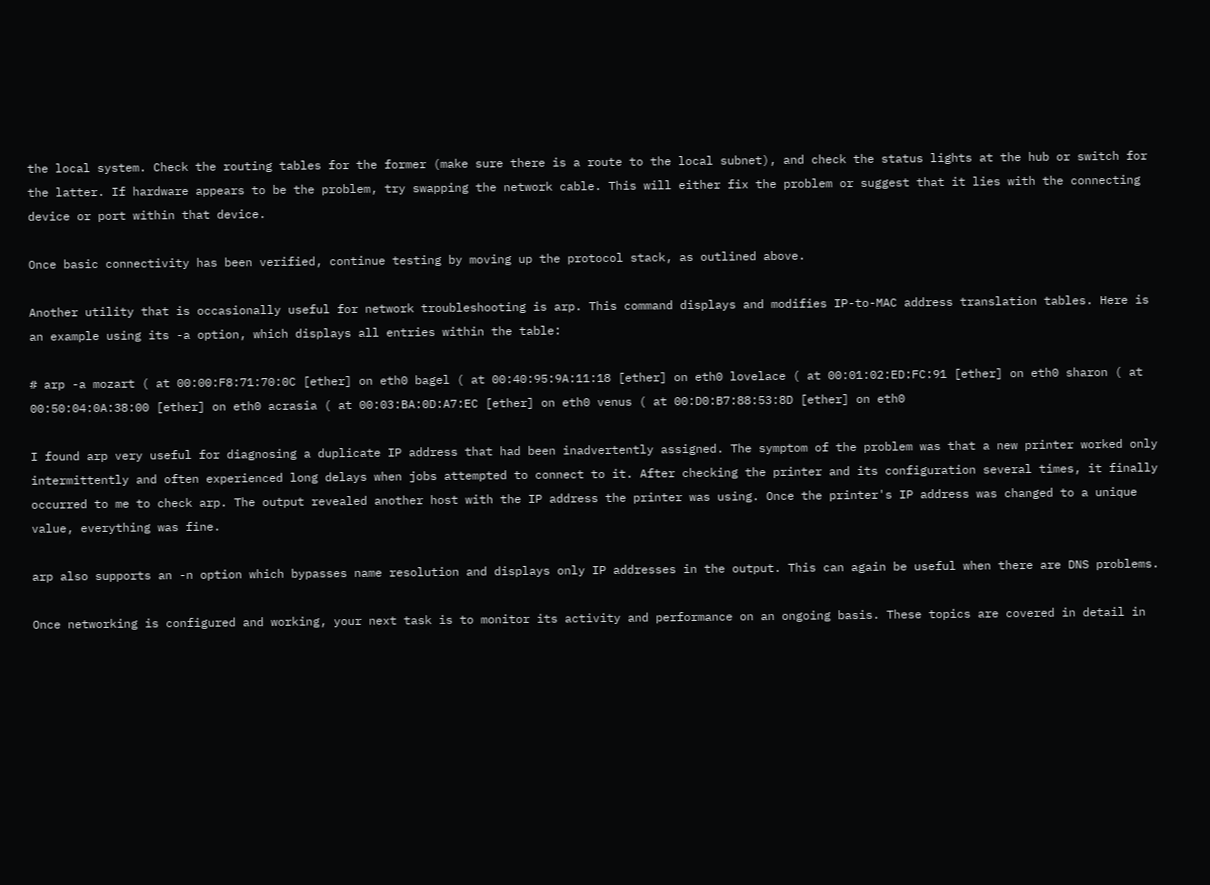the local system. Check the routing tables for the former (make sure there is a route to the local subnet), and check the status lights at the hub or switch for the latter. If hardware appears to be the problem, try swapping the network cable. This will either fix the problem or suggest that it lies with the connecting device or port within that device.

Once basic connectivity has been verified, continue testing by moving up the protocol stack, as outlined above.

Another utility that is occasionally useful for network troubleshooting is arp. This command displays and modifies IP-to-MAC address translation tables. Here is an example using its -a option, which displays all entries within the table:

# arp -a mozart ( at 00:00:F8:71:70:0C [ether] on eth0 bagel ( at 00:40:95:9A:11:18 [ether] on eth0 lovelace ( at 00:01:02:ED:FC:91 [ether] on eth0 sharon ( at 00:50:04:0A:38:00 [ether] on eth0 acrasia ( at 00:03:BA:0D:A7:EC [ether] on eth0 venus ( at 00:D0:B7:88:53:8D [ether] on eth0

I found arp very useful for diagnosing a duplicate IP address that had been inadvertently assigned. The symptom of the problem was that a new printer worked only intermittently and often experienced long delays when jobs attempted to connect to it. After checking the printer and its configuration several times, it finally occurred to me to check arp. The output revealed another host with the IP address the printer was using. Once the printer's IP address was changed to a unique value, everything was fine.

arp also supports an -n option which bypasses name resolution and displays only IP addresses in the output. This can again be useful when there are DNS problems.

Once networking is configured and working, your next task is to monitor its activity and performance on an ongoing basis. These topics are covered in detail in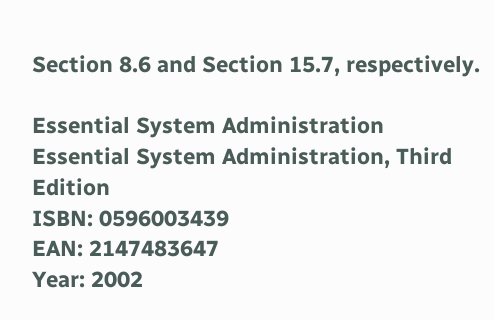Section 8.6 and Section 15.7, respectively.

Essential System Administration
Essential System Administration, Third Edition
ISBN: 0596003439
EAN: 2147483647
Year: 2002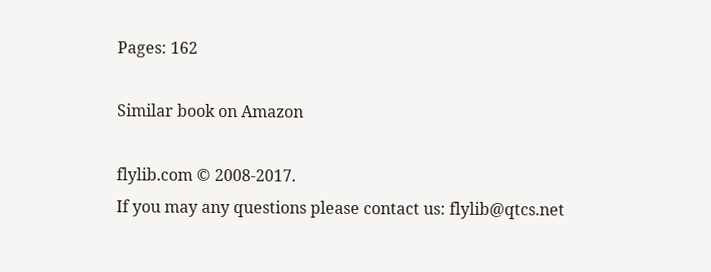Pages: 162

Similar book on Amazon

flylib.com © 2008-2017.
If you may any questions please contact us: flylib@qtcs.net